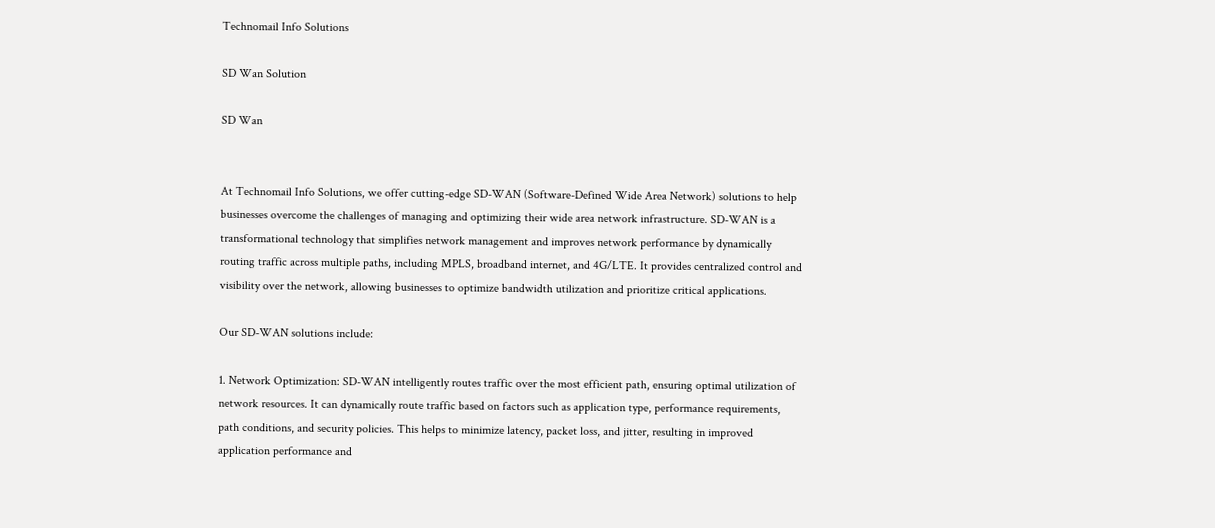Technomail Info Solutions

SD Wan Solution

SD Wan


At Technomail Info Solutions, we offer cutting-edge SD-WAN (Software-Defined Wide Area Network) solutions to help businesses overcome the challenges of managing and optimizing their wide area network infrastructure. SD-WAN is a transformational technology that simplifies network management and improves network performance by dynamically routing traffic across multiple paths, including MPLS, broadband internet, and 4G/LTE. It provides centralized control and visibility over the network, allowing businesses to optimize bandwidth utilization and prioritize critical applications.

Our SD-WAN solutions include:

1. Network Optimization: SD-WAN intelligently routes traffic over the most efficient path, ensuring optimal utilization of network resources. It can dynamically route traffic based on factors such as application type, performance requirements, path conditions, and security policies. This helps to minimize latency, packet loss, and jitter, resulting in improved application performance and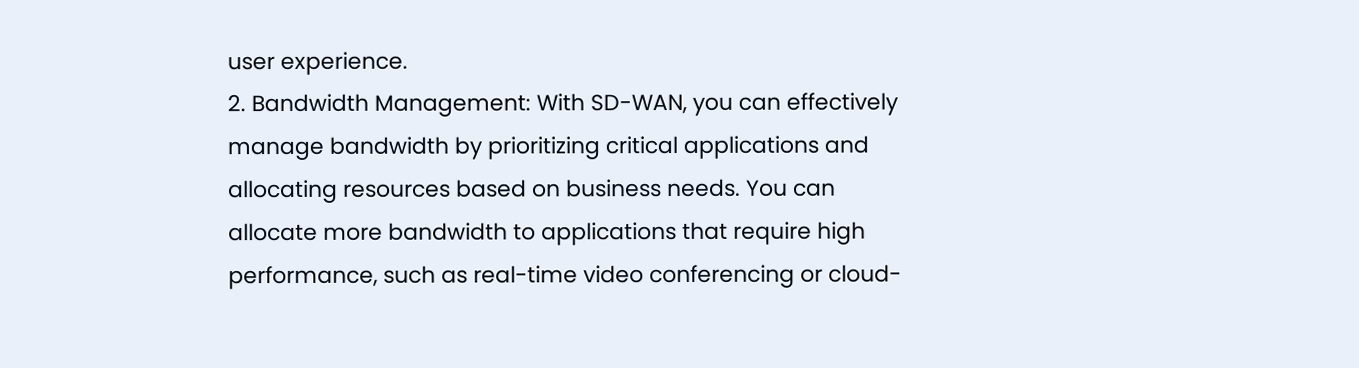user experience.
2. Bandwidth Management: With SD-WAN, you can effectively manage bandwidth by prioritizing critical applications and allocating resources based on business needs. You can allocate more bandwidth to applications that require high performance, such as real-time video conferencing or cloud-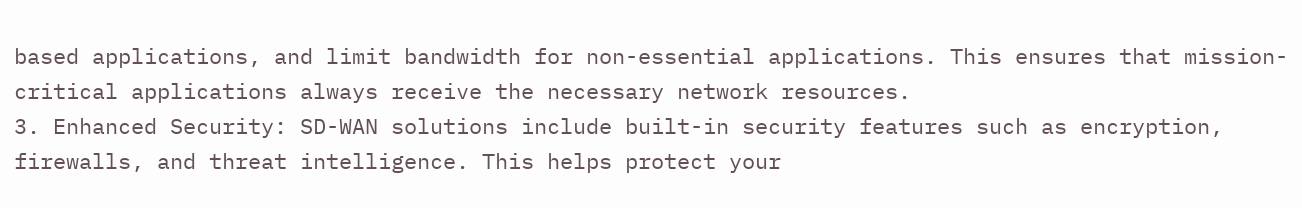based applications, and limit bandwidth for non-essential applications. This ensures that mission-critical applications always receive the necessary network resources.
3. Enhanced Security: SD-WAN solutions include built-in security features such as encryption, firewalls, and threat intelligence. This helps protect your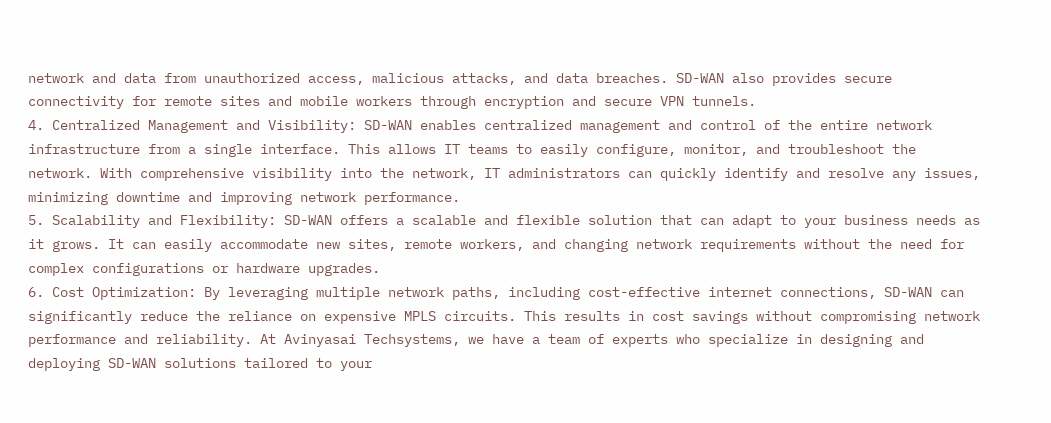network and data from unauthorized access, malicious attacks, and data breaches. SD-WAN also provides secure connectivity for remote sites and mobile workers through encryption and secure VPN tunnels.
4. Centralized Management and Visibility: SD-WAN enables centralized management and control of the entire network infrastructure from a single interface. This allows IT teams to easily configure, monitor, and troubleshoot the network. With comprehensive visibility into the network, IT administrators can quickly identify and resolve any issues, minimizing downtime and improving network performance.
5. Scalability and Flexibility: SD-WAN offers a scalable and flexible solution that can adapt to your business needs as it grows. It can easily accommodate new sites, remote workers, and changing network requirements without the need for complex configurations or hardware upgrades.
6. Cost Optimization: By leveraging multiple network paths, including cost-effective internet connections, SD-WAN can significantly reduce the reliance on expensive MPLS circuits. This results in cost savings without compromising network performance and reliability. At Avinyasai Techsystems, we have a team of experts who specialize in designing and deploying SD-WAN solutions tailored to your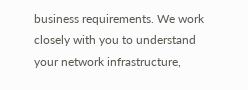business requirements. We work closely with you to understand your network infrastructure,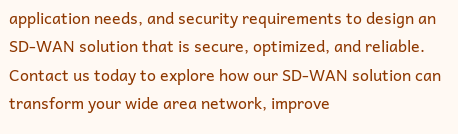application needs, and security requirements to design an SD-WAN solution that is secure, optimized, and reliable. Contact us today to explore how our SD-WAN solution can transform your wide area network, improve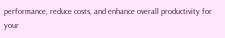performance, reduce costs, and enhance overall productivity for your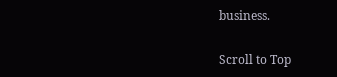business.

Scroll to Top